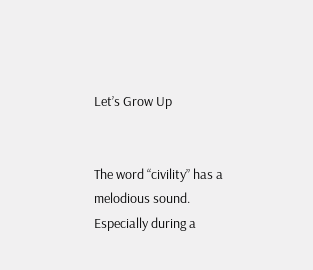Let’s Grow Up


The word “civility” has a melodious sound. Especially during a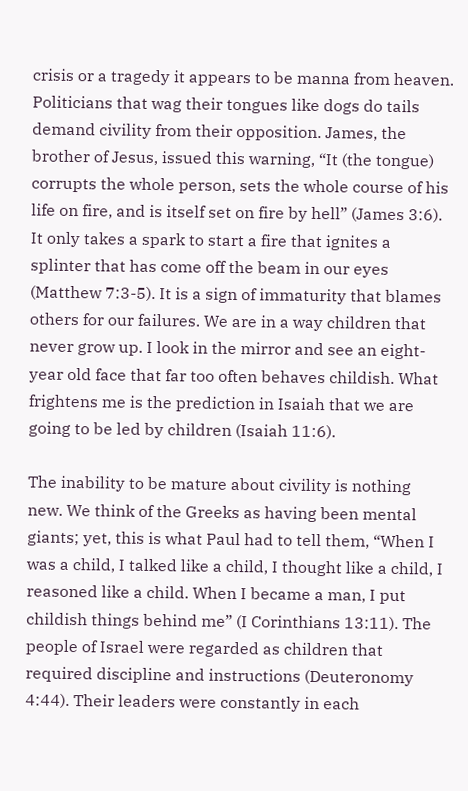crisis or a tragedy it appears to be manna from heaven. Politicians that wag their tongues like dogs do tails demand civility from their opposition. James, the brother of Jesus, issued this warning, “It (the tongue) corrupts the whole person, sets the whole course of his life on fire, and is itself set on fire by hell” (James 3:6). It only takes a spark to start a fire that ignites a splinter that has come off the beam in our eyes (Matthew 7:3-5). It is a sign of immaturity that blames others for our failures. We are in a way children that never grow up. I look in the mirror and see an eight-year old face that far too often behaves childish. What frightens me is the prediction in Isaiah that we are going to be led by children (Isaiah 11:6).

The inability to be mature about civility is nothing new. We think of the Greeks as having been mental giants; yet, this is what Paul had to tell them, “When I was a child, I talked like a child, I thought like a child, I reasoned like a child. When I became a man, I put childish things behind me” (I Corinthians 13:11). The people of Israel were regarded as children that required discipline and instructions (Deuteronomy 4:44). Their leaders were constantly in each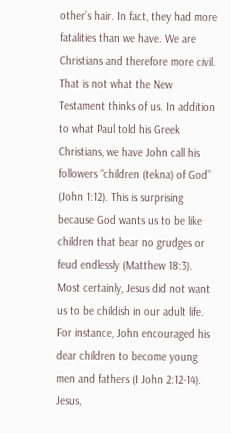other’s hair. In fact, they had more fatalities than we have. We are Christians and therefore more civil. That is not what the New Testament thinks of us. In addition to what Paul told his Greek Christians, we have John call his followers “children (tekna) of God” (John 1:12). This is surprising because God wants us to be like children that bear no grudges or feud endlessly (Matthew 18:3). Most certainly, Jesus did not want us to be childish in our adult life. For instance, John encouraged his dear children to become young men and fathers (I John 2:12-14). Jesus,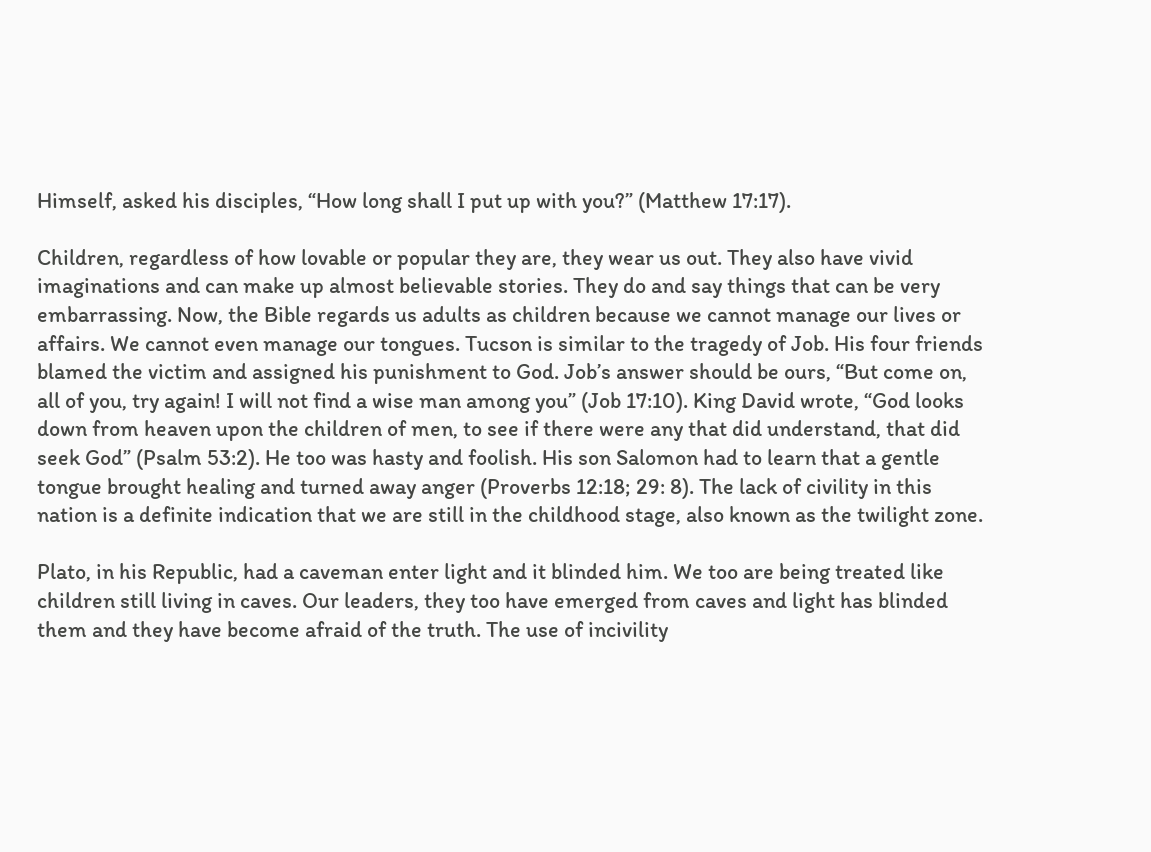Himself, asked his disciples, “How long shall I put up with you?” (Matthew 17:17).

Children, regardless of how lovable or popular they are, they wear us out. They also have vivid imaginations and can make up almost believable stories. They do and say things that can be very embarrassing. Now, the Bible regards us adults as children because we cannot manage our lives or affairs. We cannot even manage our tongues. Tucson is similar to the tragedy of Job. His four friends blamed the victim and assigned his punishment to God. Job’s answer should be ours, “But come on, all of you, try again! I will not find a wise man among you” (Job 17:10). King David wrote, “God looks down from heaven upon the children of men, to see if there were any that did understand, that did seek God” (Psalm 53:2). He too was hasty and foolish. His son Salomon had to learn that a gentle tongue brought healing and turned away anger (Proverbs 12:18; 29: 8). The lack of civility in this nation is a definite indication that we are still in the childhood stage, also known as the twilight zone.

Plato, in his Republic, had a caveman enter light and it blinded him. We too are being treated like children still living in caves. Our leaders, they too have emerged from caves and light has blinded them and they have become afraid of the truth. The use of incivility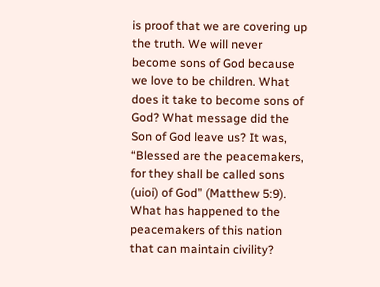is proof that we are covering up the truth. We will never become sons of God because we love to be children. What does it take to become sons of God? What message did the Son of God leave us? It was, “Blessed are the peacemakers, for they shall be called sons (uioi) of God” (Matthew 5:9). What has happened to the peacemakers of this nation that can maintain civility?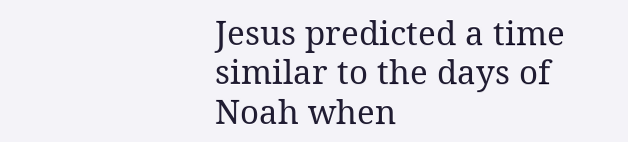Jesus predicted a time similar to the days of Noah when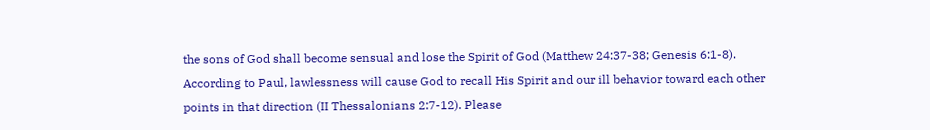the sons of God shall become sensual and lose the Spirit of God (Matthew 24:37-38; Genesis 6:1-8). According to Paul, lawlessness will cause God to recall His Spirit and our ill behavior toward each other points in that direction (II Thessalonians 2:7-12). Please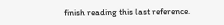finish reading this last reference.